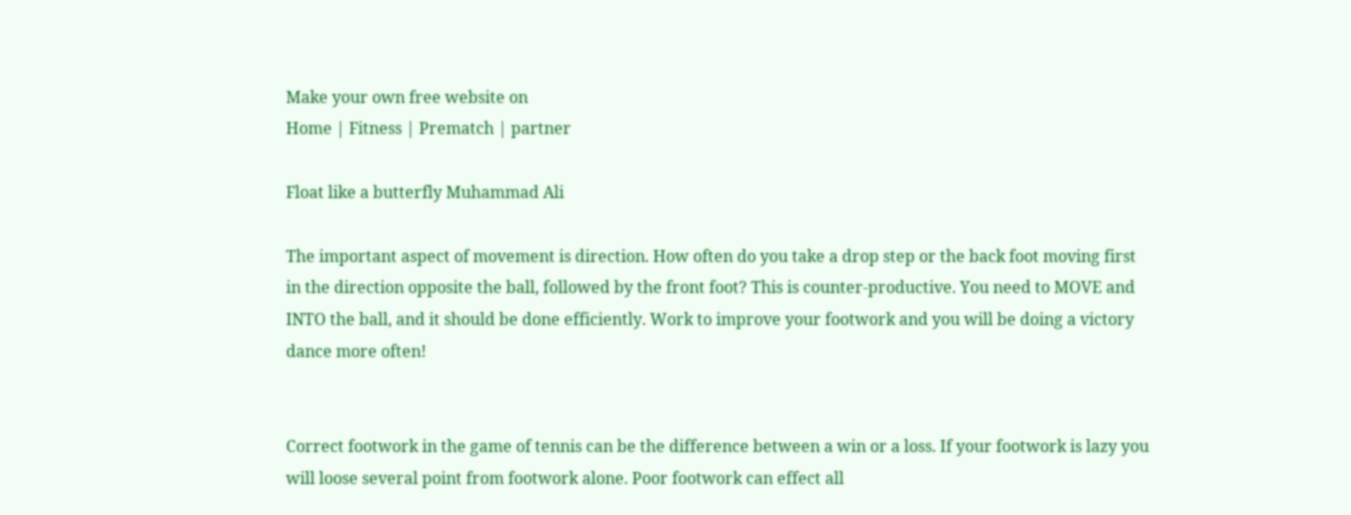Make your own free website on
Home | Fitness | Prematch | partner

Float like a butterfly Muhammad Ali

The important aspect of movement is direction. How often do you take a drop step or the back foot moving first in the direction opposite the ball, followed by the front foot? This is counter-productive. You need to MOVE and INTO the ball, and it should be done efficiently. Work to improve your footwork and you will be doing a victory dance more often!


Correct footwork in the game of tennis can be the difference between a win or a loss. If your footwork is lazy you will loose several point from footwork alone. Poor footwork can effect all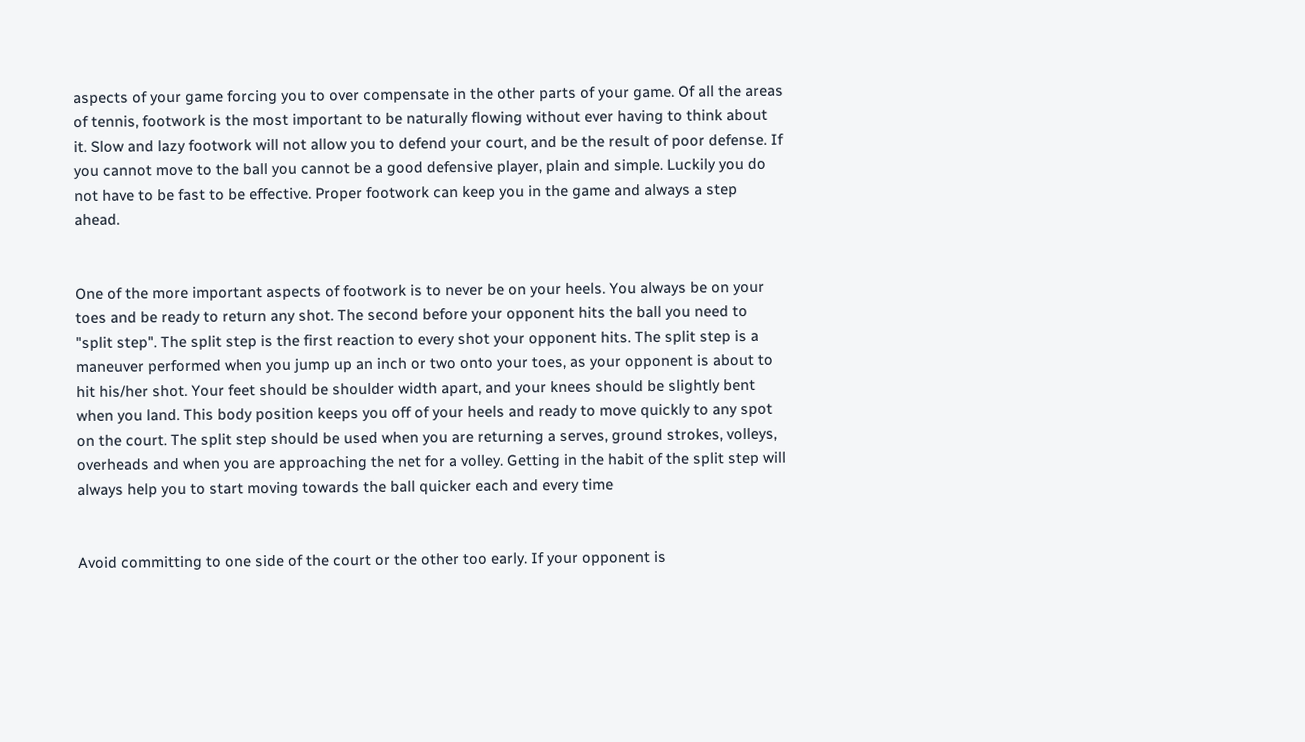aspects of your game forcing you to over compensate in the other parts of your game. Of all the areas of tennis, footwork is the most important to be naturally flowing without ever having to think about it. Slow and lazy footwork will not allow you to defend your court, and be the result of poor defense. If you cannot move to the ball you cannot be a good defensive player, plain and simple. Luckily you do not have to be fast to be effective. Proper footwork can keep you in the game and always a step ahead.


One of the more important aspects of footwork is to never be on your heels. You always be on your toes and be ready to return any shot. The second before your opponent hits the ball you need to "split step". The split step is the first reaction to every shot your opponent hits. The split step is a maneuver performed when you jump up an inch or two onto your toes, as your opponent is about to hit his/her shot. Your feet should be shoulder width apart, and your knees should be slightly bent when you land. This body position keeps you off of your heels and ready to move quickly to any spot on the court. The split step should be used when you are returning a serves, ground strokes, volleys, overheads and when you are approaching the net for a volley. Getting in the habit of the split step will always help you to start moving towards the ball quicker each and every time


Avoid committing to one side of the court or the other too early. If your opponent is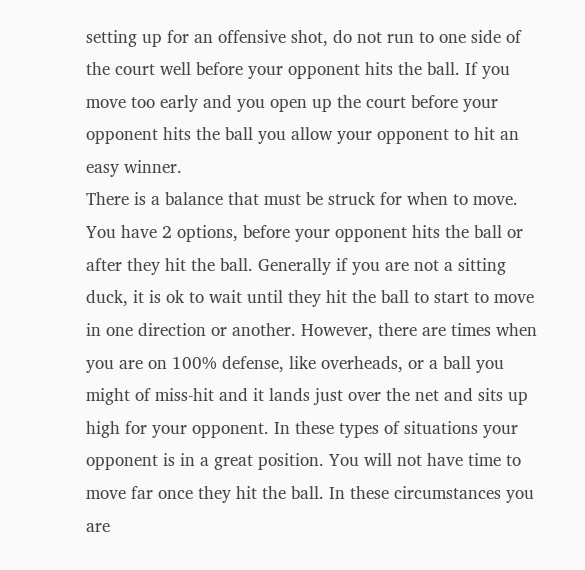setting up for an offensive shot, do not run to one side of the court well before your opponent hits the ball. If you move too early and you open up the court before your opponent hits the ball you allow your opponent to hit an easy winner.
There is a balance that must be struck for when to move. You have 2 options, before your opponent hits the ball or after they hit the ball. Generally if you are not a sitting duck, it is ok to wait until they hit the ball to start to move in one direction or another. However, there are times when you are on 100% defense, like overheads, or a ball you might of miss-hit and it lands just over the net and sits up high for your opponent. In these types of situations your opponent is in a great position. You will not have time to move far once they hit the ball. In these circumstances you are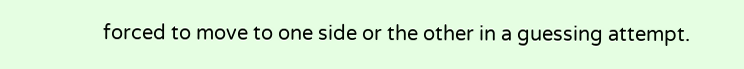forced to move to one side or the other in a guessing attempt.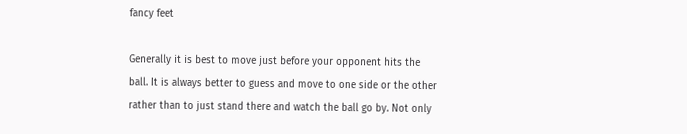fancy feet

Generally it is best to move just before your opponent hits the ball. It is always better to guess and move to one side or the other rather than to just stand there and watch the ball go by. Not only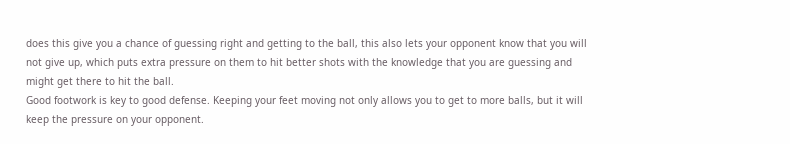does this give you a chance of guessing right and getting to the ball, this also lets your opponent know that you will not give up, which puts extra pressure on them to hit better shots with the knowledge that you are guessing and might get there to hit the ball.
Good footwork is key to good defense. Keeping your feet moving not only allows you to get to more balls, but it will keep the pressure on your opponent.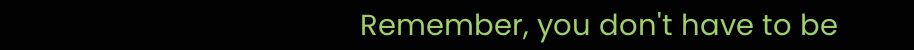Remember, you don't have to be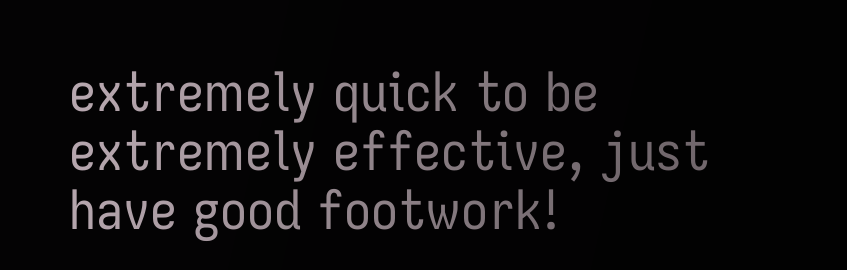extremely quick to be extremely effective, just have good footwork!